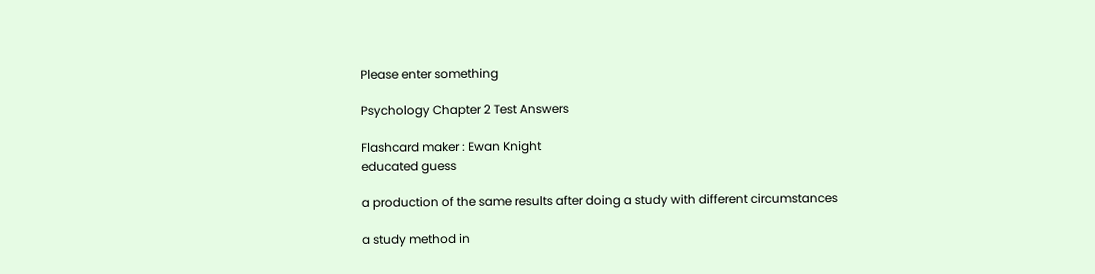Please enter something

Psychology Chapter 2 Test Answers

Flashcard maker : Ewan Knight
educated guess

a production of the same results after doing a study with different circumstances

a study method in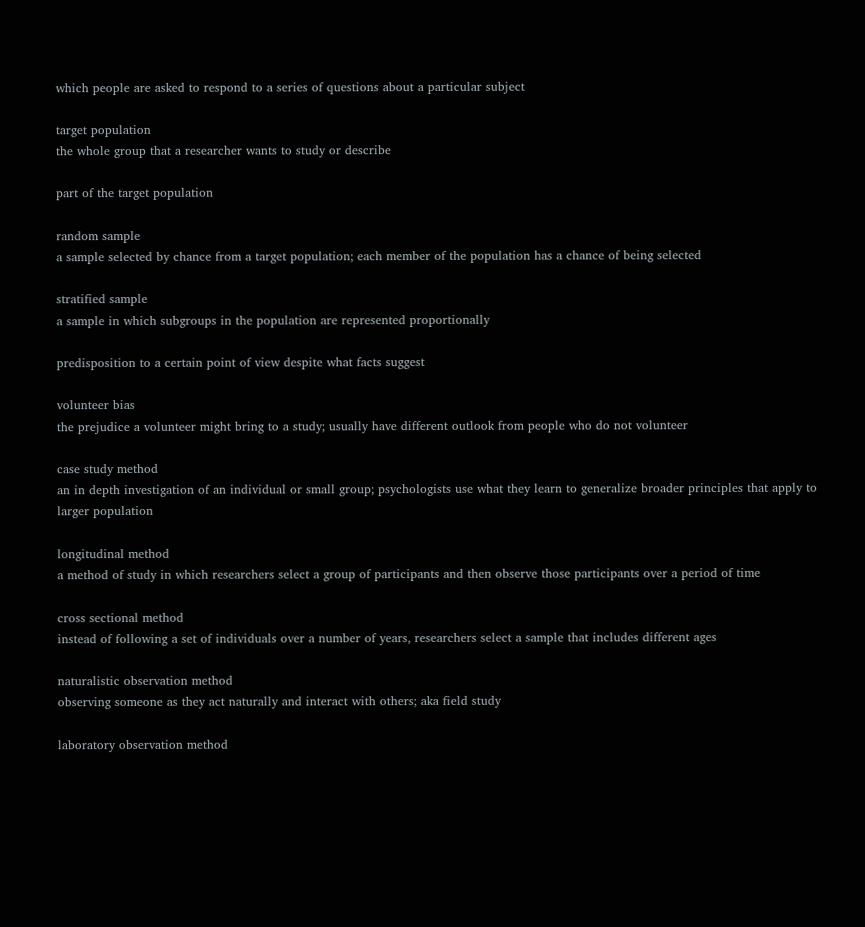which people are asked to respond to a series of questions about a particular subject

target population
the whole group that a researcher wants to study or describe

part of the target population

random sample
a sample selected by chance from a target population; each member of the population has a chance of being selected

stratified sample
a sample in which subgroups in the population are represented proportionally

predisposition to a certain point of view despite what facts suggest

volunteer bias
the prejudice a volunteer might bring to a study; usually have different outlook from people who do not volunteer

case study method
an in depth investigation of an individual or small group; psychologists use what they learn to generalize broader principles that apply to larger population

longitudinal method
a method of study in which researchers select a group of participants and then observe those participants over a period of time

cross sectional method
instead of following a set of individuals over a number of years, researchers select a sample that includes different ages

naturalistic observation method
observing someone as they act naturally and interact with others; aka field study

laboratory observation method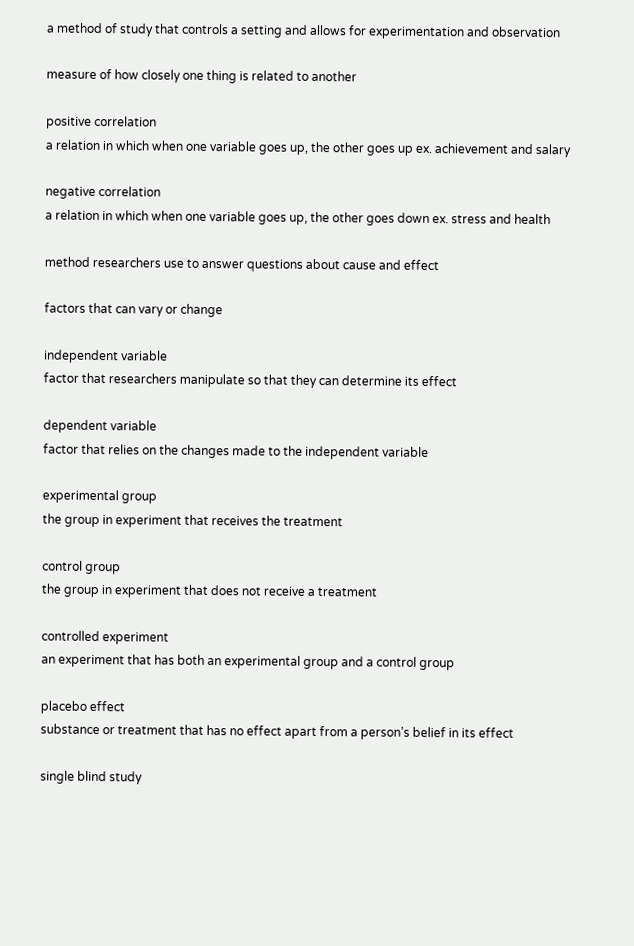a method of study that controls a setting and allows for experimentation and observation

measure of how closely one thing is related to another

positive correlation
a relation in which when one variable goes up, the other goes up ex. achievement and salary

negative correlation
a relation in which when one variable goes up, the other goes down ex. stress and health

method researchers use to answer questions about cause and effect

factors that can vary or change

independent variable
factor that researchers manipulate so that they can determine its effect

dependent variable
factor that relies on the changes made to the independent variable

experimental group
the group in experiment that receives the treatment

control group
the group in experiment that does not receive a treatment

controlled experiment
an experiment that has both an experimental group and a control group

placebo effect
substance or treatment that has no effect apart from a person’s belief in its effect

single blind study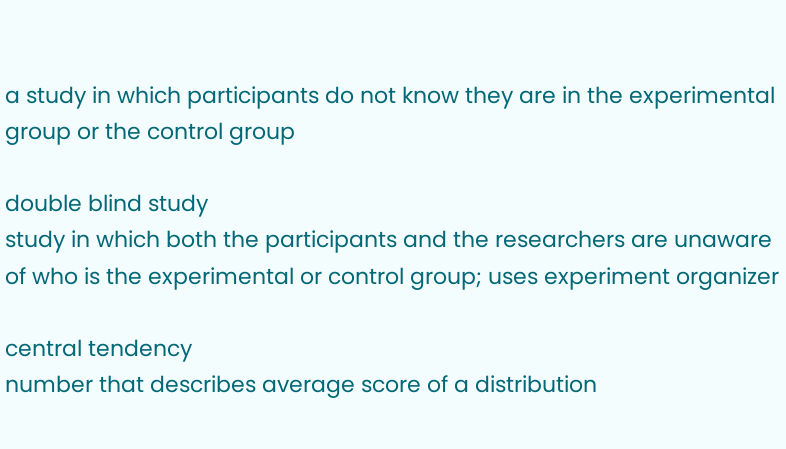a study in which participants do not know they are in the experimental group or the control group

double blind study
study in which both the participants and the researchers are unaware of who is the experimental or control group; uses experiment organizer

central tendency
number that describes average score of a distribution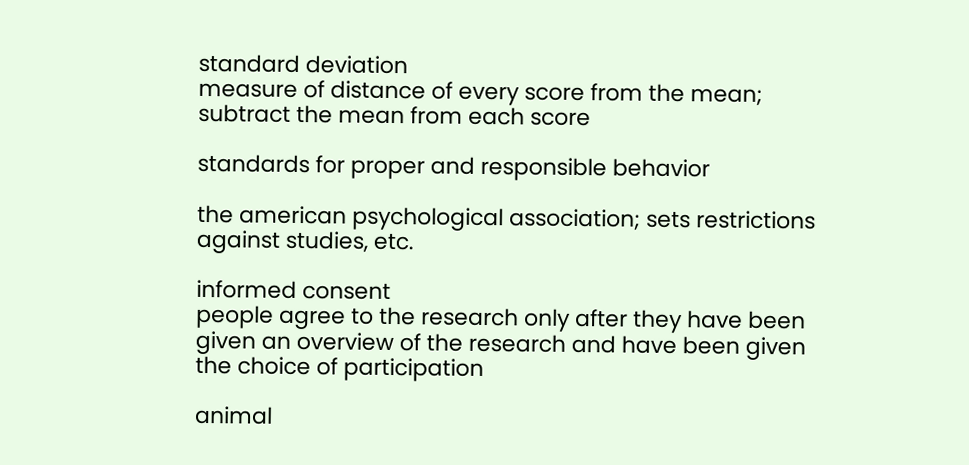standard deviation
measure of distance of every score from the mean; subtract the mean from each score

standards for proper and responsible behavior

the american psychological association; sets restrictions against studies, etc.

informed consent
people agree to the research only after they have been given an overview of the research and have been given the choice of participation

animal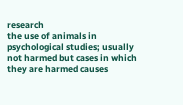research
the use of animals in psychological studies; usually not harmed but cases in which they are harmed causes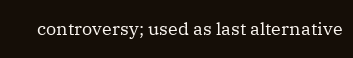controversy; used as last alternative